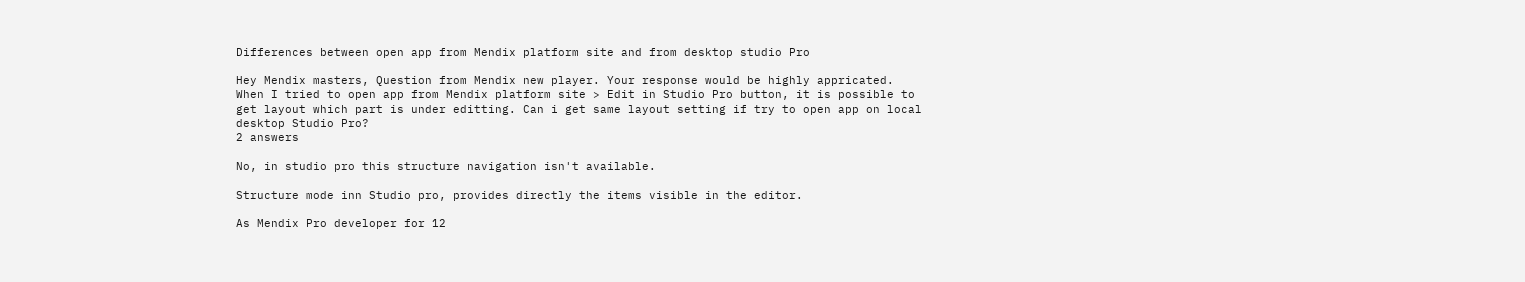Differences between open app from Mendix platform site and from desktop studio Pro

Hey Mendix masters, Question from Mendix new player. Your response would be highly appricated. When I tried to open app from Mendix platform site > Edit in Studio Pro button, it is possible to get layout which part is under editting. Can i get same layout setting if try to open app on local desktop Studio Pro?
2 answers

No, in studio pro this structure navigation isn't available.

Structure mode inn Studio pro, provides directly the items visible in the editor.

As Mendix Pro developer for 12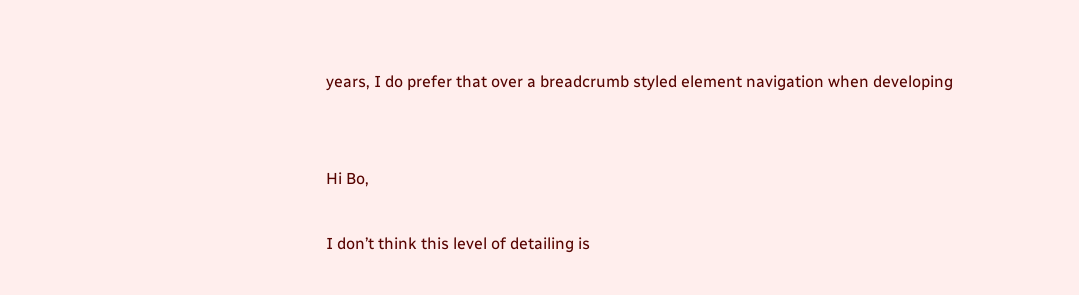years, I do prefer that over a breadcrumb styled element navigation when developing


Hi Bo,

I don’t think this level of detailing is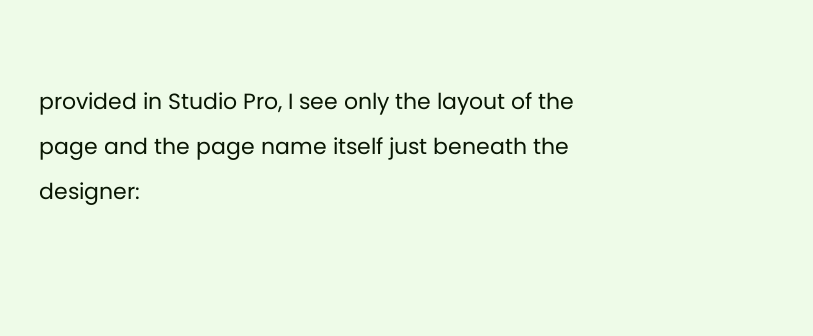provided in Studio Pro, I see only the layout of the page and the page name itself just beneath the designer: